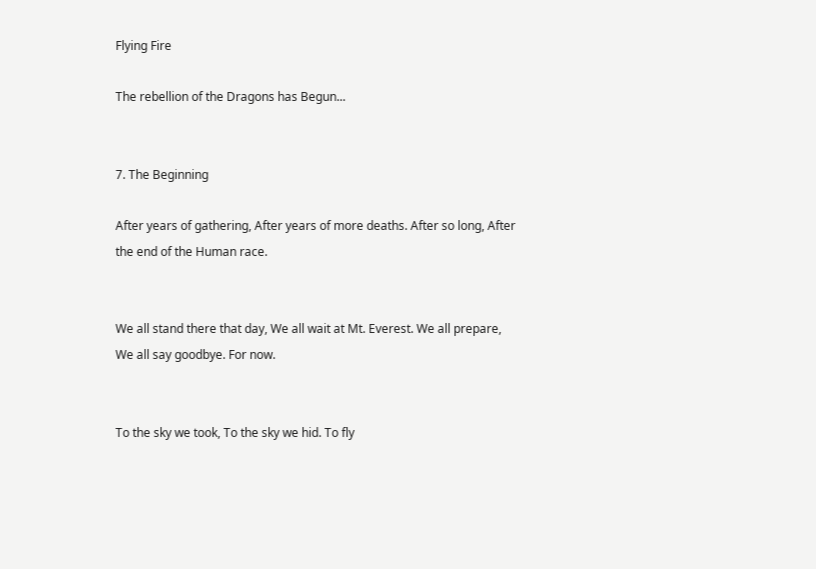Flying Fire

The rebellion of the Dragons has Begun...


7. The Beginning

After years of gathering, After years of more deaths. After so long, After the end of the Human race.


We all stand there that day, We all wait at Mt. Everest. We all prepare, We all say goodbye. For now.


To the sky we took, To the sky we hid. To fly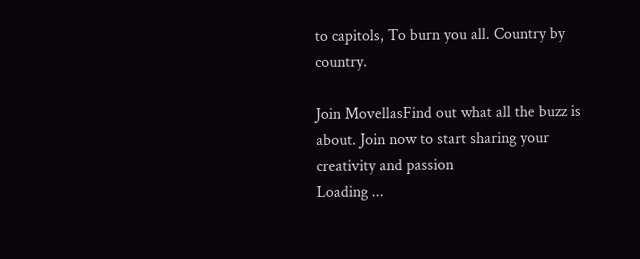to capitols, To burn you all. Country by country.

Join MovellasFind out what all the buzz is about. Join now to start sharing your creativity and passion
Loading ...